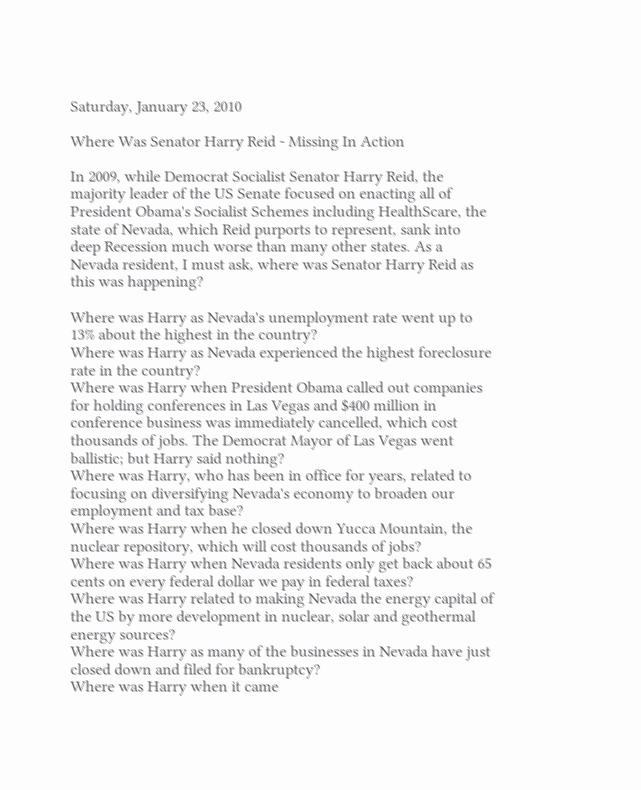Saturday, January 23, 2010

Where Was Senator Harry Reid - Missing In Action

In 2009, while Democrat Socialist Senator Harry Reid, the majority leader of the US Senate focused on enacting all of President Obama's Socialist Schemes including HealthScare, the state of Nevada, which Reid purports to represent, sank into deep Recession much worse than many other states. As a Nevada resident, I must ask, where was Senator Harry Reid as this was happening?

Where was Harry as Nevada's unemployment rate went up to 13% about the highest in the country?
Where was Harry as Nevada experienced the highest foreclosure rate in the country?
Where was Harry when President Obama called out companies for holding conferences in Las Vegas and $400 million in conference business was immediately cancelled, which cost thousands of jobs. The Democrat Mayor of Las Vegas went ballistic; but Harry said nothing?
Where was Harry, who has been in office for years, related to focusing on diversifying Nevada's economy to broaden our employment and tax base?
Where was Harry when he closed down Yucca Mountain, the nuclear repository, which will cost thousands of jobs?
Where was Harry when Nevada residents only get back about 65 cents on every federal dollar we pay in federal taxes?
Where was Harry related to making Nevada the energy capital of the US by more development in nuclear, solar and geothermal energy sources?
Where was Harry as many of the businesses in Nevada have just closed down and filed for bankruptcy?
Where was Harry when it came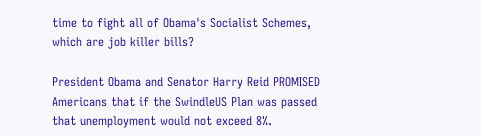time to fight all of Obama's Socialist Schemes, which are job killer bills?

President Obama and Senator Harry Reid PROMISED Americans that if the SwindleUS Plan was passed that unemployment would not exceed 8%.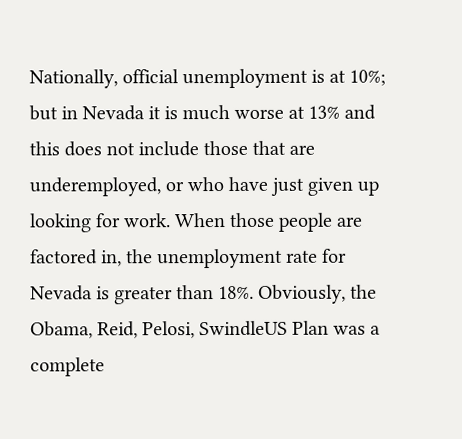Nationally, official unemployment is at 10%; but in Nevada it is much worse at 13% and this does not include those that are underemployed, or who have just given up looking for work. When those people are factored in, the unemployment rate for Nevada is greater than 18%. Obviously, the Obama, Reid, Pelosi, SwindleUS Plan was a complete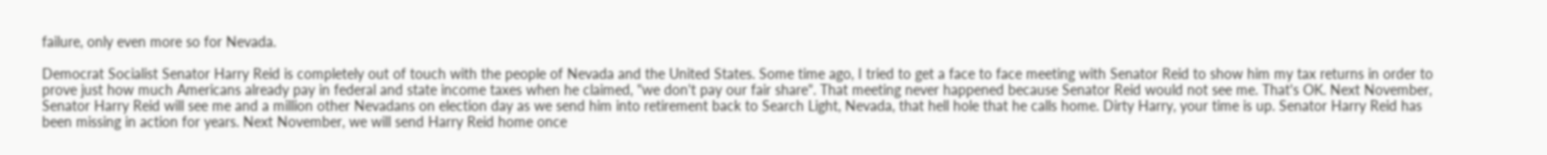failure, only even more so for Nevada.

Democrat Socialist Senator Harry Reid is completely out of touch with the people of Nevada and the United States. Some time ago, I tried to get a face to face meeting with Senator Reid to show him my tax returns in order to prove just how much Americans already pay in federal and state income taxes when he claimed, "we don't pay our fair share". That meeting never happened because Senator Reid would not see me. That's OK. Next November, Senator Harry Reid will see me and a million other Nevadans on election day as we send him into retirement back to Search Light, Nevada, that hell hole that he calls home. Dirty Harry, your time is up. Senator Harry Reid has been missing in action for years. Next November, we will send Harry Reid home once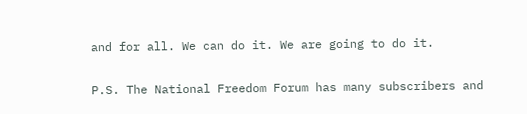and for all. We can do it. We are going to do it.

P.S. The National Freedom Forum has many subscribers and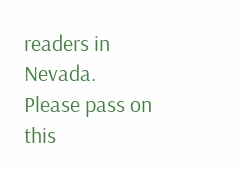readers in Nevada. Please pass on this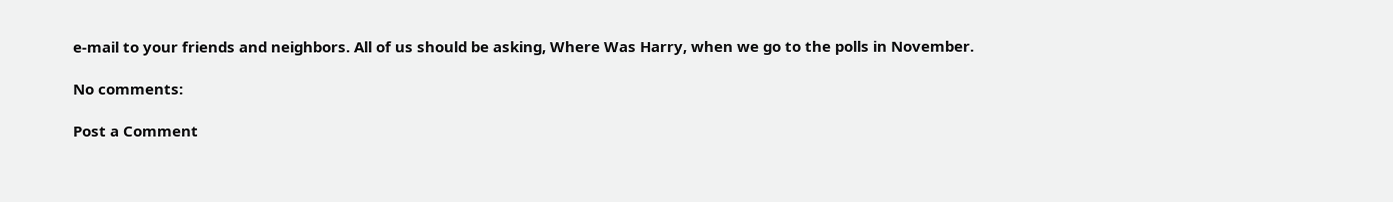e-mail to your friends and neighbors. All of us should be asking, Where Was Harry, when we go to the polls in November.

No comments:

Post a Comment